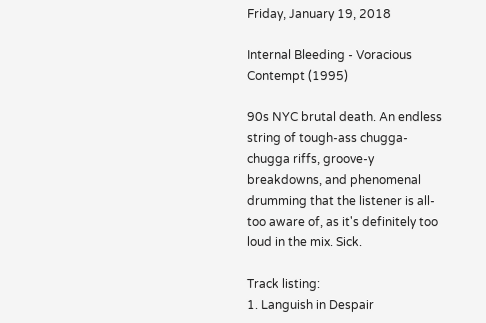Friday, January 19, 2018

Internal Bleeding - Voracious Contempt (1995)

90s NYC brutal death. An endless string of tough-ass chugga-chugga riffs, groove-y breakdowns, and phenomenal drumming that the listener is all-too aware of, as it's definitely too loud in the mix. Sick.

Track listing:
1. Languish in Despair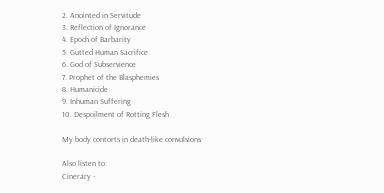2. Anointed in Servitude
3. Reflection of Ignorance
4. Epoch of Barbarity
5. Gutted Human Sacrifice
6. God of Subservience
7. Prophet of the Blasphemies
8. Humanicide
9. Inhuman Suffering
10. Despoilment of Rotting Flesh

My body contorts in death-like convulsions

Also listen to:
Cinerary -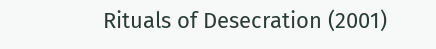Rituals of Desecration (2001)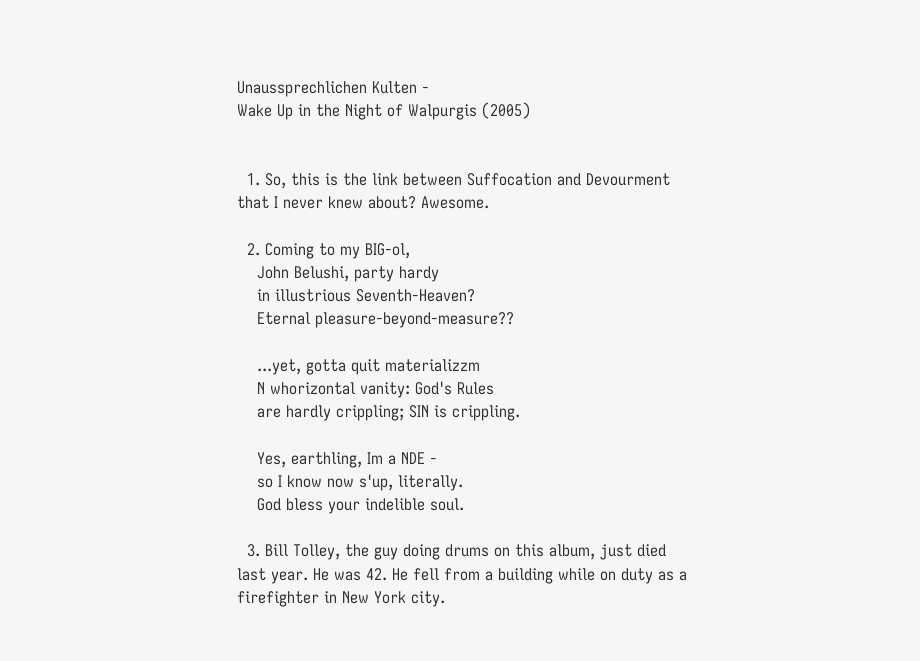Unaussprechlichen Kulten -
Wake Up in the Night of Walpurgis (2005)


  1. So, this is the link between Suffocation and Devourment that I never knew about? Awesome.

  2. Coming to my BIG-ol,
    John Belushi, party hardy
    in illustrious Seventh-Heaven?
    Eternal pleasure-beyond-measure??

    ...yet, gotta quit materializzm
    N whorizontal vanity: God's Rules
    are hardly crippling; SIN is crippling.

    Yes, earthling, Im a NDE -
    so I know now s'up, literally.
    God bless your indelible soul.

  3. Bill Tolley, the guy doing drums on this album, just died last year. He was 42. He fell from a building while on duty as a firefighter in New York city.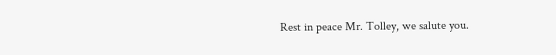Rest in peace Mr. Tolley, we salute you.